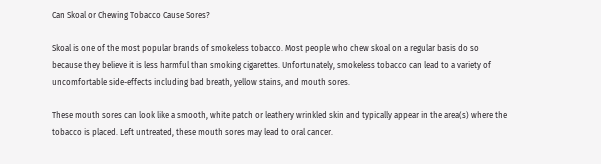Can Skoal or Chewing Tobacco Cause Sores?

Skoal is one of the most popular brands of smokeless tobacco. Most people who chew skoal on a regular basis do so because they believe it is less harmful than smoking cigarettes. Unfortunately, smokeless tobacco can lead to a variety of uncomfortable side-effects including bad breath, yellow stains, and mouth sores.

These mouth sores can look like a smooth, white patch or leathery wrinkled skin and typically appear in the area(s) where the tobacco is placed. Left untreated, these mouth sores may lead to oral cancer.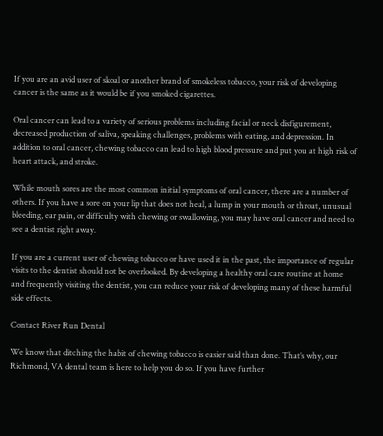If you are an avid user of skoal or another brand of smokeless tobacco, your risk of developing cancer is the same as it would be if you smoked cigarettes.

Oral cancer can lead to a variety of serious problems including facial or neck disfigurement, decreased production of saliva, speaking challenges, problems with eating, and depression. In addition to oral cancer, chewing tobacco can lead to high blood pressure and put you at high risk of heart attack, and stroke.

While mouth sores are the most common initial symptoms of oral cancer, there are a number of others. If you have a sore on your lip that does not heal, a lump in your mouth or throat, unusual bleeding, ear pain, or difficulty with chewing or swallowing, you may have oral cancer and need to see a dentist right away.

If you are a current user of chewing tobacco or have used it in the past, the importance of regular visits to the dentist should not be overlooked. By developing a healthy oral care routine at home and frequently visiting the dentist, you can reduce your risk of developing many of these harmful side effects.

Contact River Run Dental

We know that ditching the habit of chewing tobacco is easier said than done. That’s why, our Richmond, VA dental team is here to help you do so. If you have further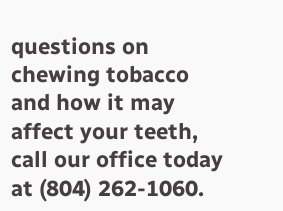questions on chewing tobacco and how it may affect your teeth, call our office today at (804) 262-1060.